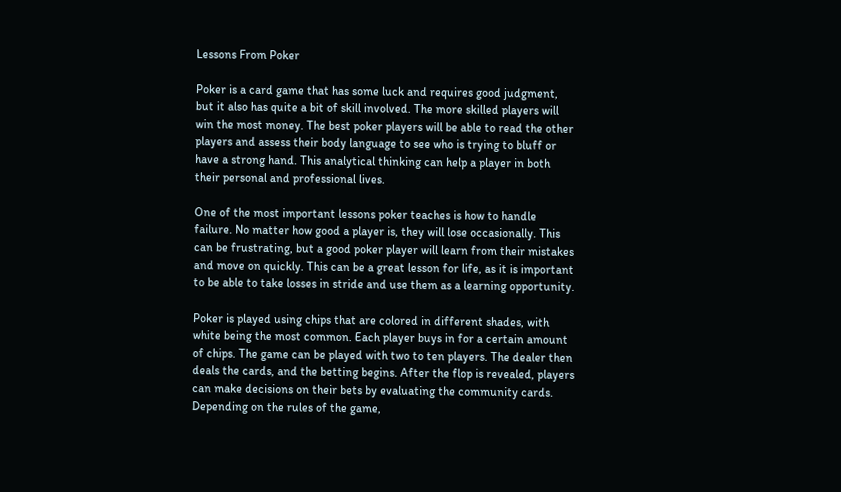Lessons From Poker

Poker is a card game that has some luck and requires good judgment, but it also has quite a bit of skill involved. The more skilled players will win the most money. The best poker players will be able to read the other players and assess their body language to see who is trying to bluff or have a strong hand. This analytical thinking can help a player in both their personal and professional lives.

One of the most important lessons poker teaches is how to handle failure. No matter how good a player is, they will lose occasionally. This can be frustrating, but a good poker player will learn from their mistakes and move on quickly. This can be a great lesson for life, as it is important to be able to take losses in stride and use them as a learning opportunity.

Poker is played using chips that are colored in different shades, with white being the most common. Each player buys in for a certain amount of chips. The game can be played with two to ten players. The dealer then deals the cards, and the betting begins. After the flop is revealed, players can make decisions on their bets by evaluating the community cards. Depending on the rules of the game,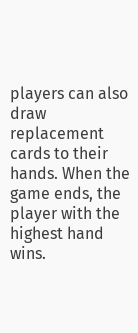players can also draw replacement cards to their hands. When the game ends, the player with the highest hand wins.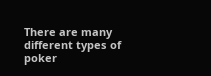There are many different types of poker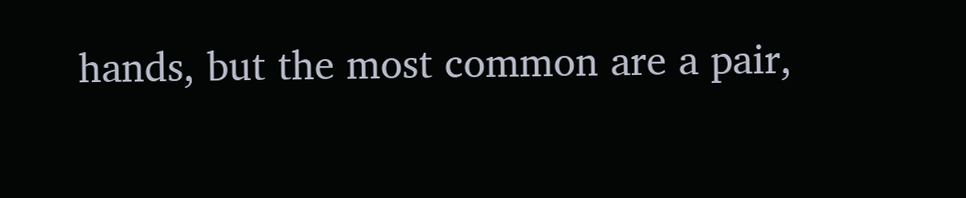hands, but the most common are a pair,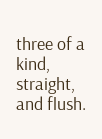three of a kind, straight, and flush.